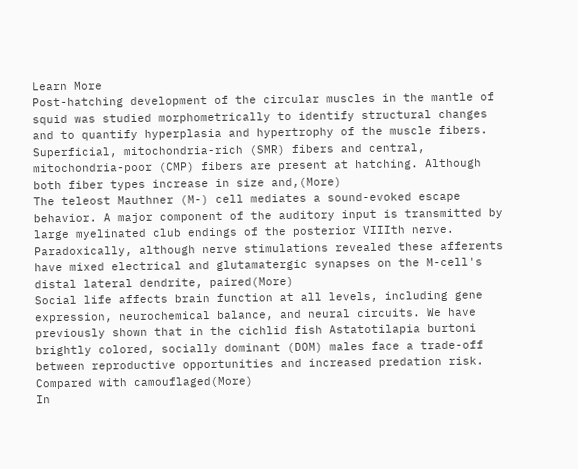Learn More
Post-hatching development of the circular muscles in the mantle of squid was studied morphometrically to identify structural changes and to quantify hyperplasia and hypertrophy of the muscle fibers. Superficial, mitochondria-rich (SMR) fibers and central, mitochondria-poor (CMP) fibers are present at hatching. Although both fiber types increase in size and,(More)
The teleost Mauthner (M-) cell mediates a sound-evoked escape behavior. A major component of the auditory input is transmitted by large myelinated club endings of the posterior VIIIth nerve. Paradoxically, although nerve stimulations revealed these afferents have mixed electrical and glutamatergic synapses on the M-cell's distal lateral dendrite, paired(More)
Social life affects brain function at all levels, including gene expression, neurochemical balance, and neural circuits. We have previously shown that in the cichlid fish Astatotilapia burtoni brightly colored, socially dominant (DOM) males face a trade-off between reproductive opportunities and increased predation risk. Compared with camouflaged(More)
In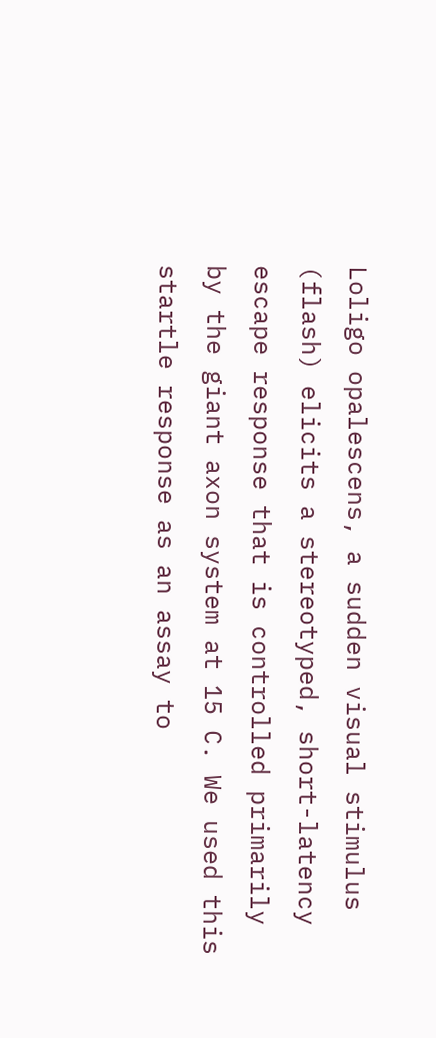Loligo opalescens, a sudden visual stimulus (flash) elicits a stereotyped, short-latency escape response that is controlled primarily by the giant axon system at 15 C. We used this startle response as an assay to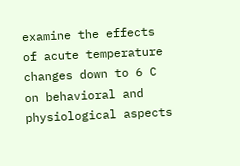examine the effects of acute temperature changes down to 6 C on behavioral and physiological aspects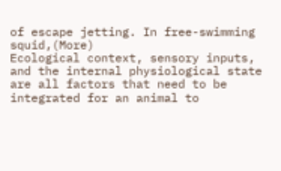of escape jetting. In free-swimming squid,(More)
Ecological context, sensory inputs, and the internal physiological state are all factors that need to be integrated for an animal to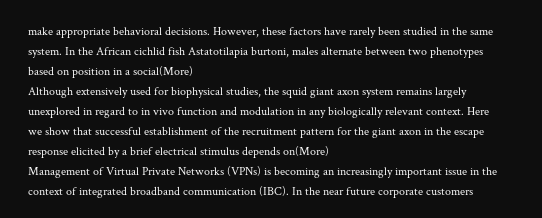make appropriate behavioral decisions. However, these factors have rarely been studied in the same system. In the African cichlid fish Astatotilapia burtoni, males alternate between two phenotypes based on position in a social(More)
Although extensively used for biophysical studies, the squid giant axon system remains largely unexplored in regard to in vivo function and modulation in any biologically relevant context. Here we show that successful establishment of the recruitment pattern for the giant axon in the escape response elicited by a brief electrical stimulus depends on(More)
Management of Virtual Private Networks (VPNs) is becoming an increasingly important issue in the context of integrated broadband communication (IBC). In the near future corporate customers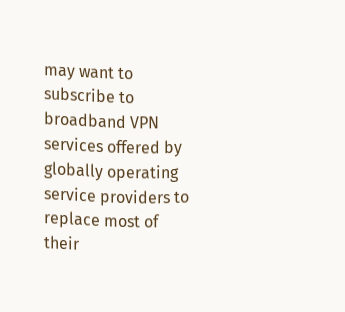may want to subscribe to broadband VPN services offered by globally operating service providers to replace most of their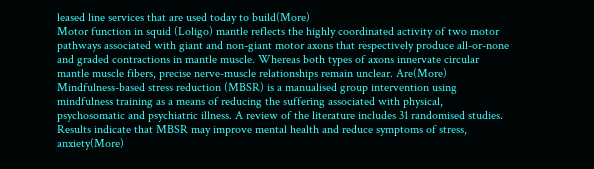leased line services that are used today to build(More)
Motor function in squid (Loligo) mantle reflects the highly coordinated activity of two motor pathways associated with giant and non-giant motor axons that respectively produce all-or-none and graded contractions in mantle muscle. Whereas both types of axons innervate circular mantle muscle fibers, precise nerve-muscle relationships remain unclear. Are(More)
Mindfulness-based stress reduction (MBSR) is a manualised group intervention using mindfulness training as a means of reducing the suffering associated with physical, psychosomatic and psychiatric illness. A review of the literature includes 31 randomised studies. Results indicate that MBSR may improve mental health and reduce symptoms of stress, anxiety(More)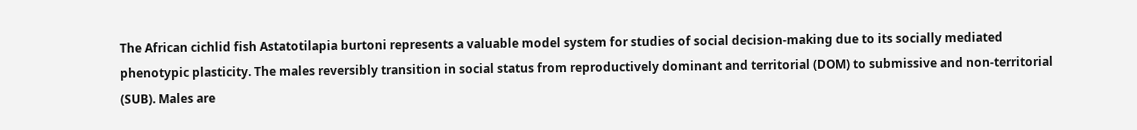The African cichlid fish Astatotilapia burtoni represents a valuable model system for studies of social decision-making due to its socially mediated phenotypic plasticity. The males reversibly transition in social status from reproductively dominant and territorial (DOM) to submissive and non-territorial (SUB). Males are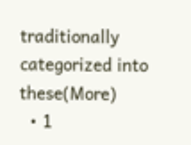traditionally categorized into these(More)
  • 1